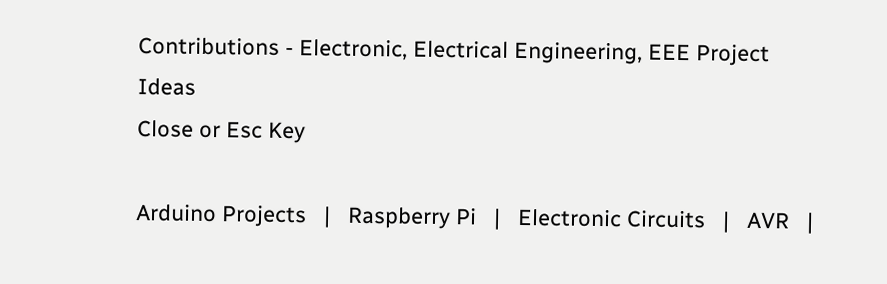Contributions - Electronic, Electrical Engineering, EEE Project Ideas
Close or Esc Key

Arduino Projects   |   Raspberry Pi   |   Electronic Circuits   |   AVR   |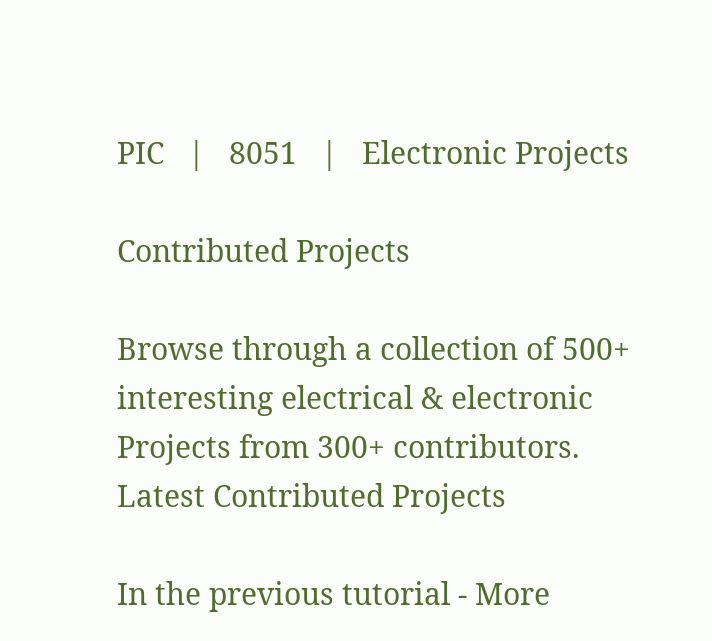PIC   |   8051   |   Electronic Projects

Contributed Projects

Browse through a collection of 500+ interesting electrical & electronic Projects from 300+ contributors.
Latest Contributed Projects

In the previous tutorial - More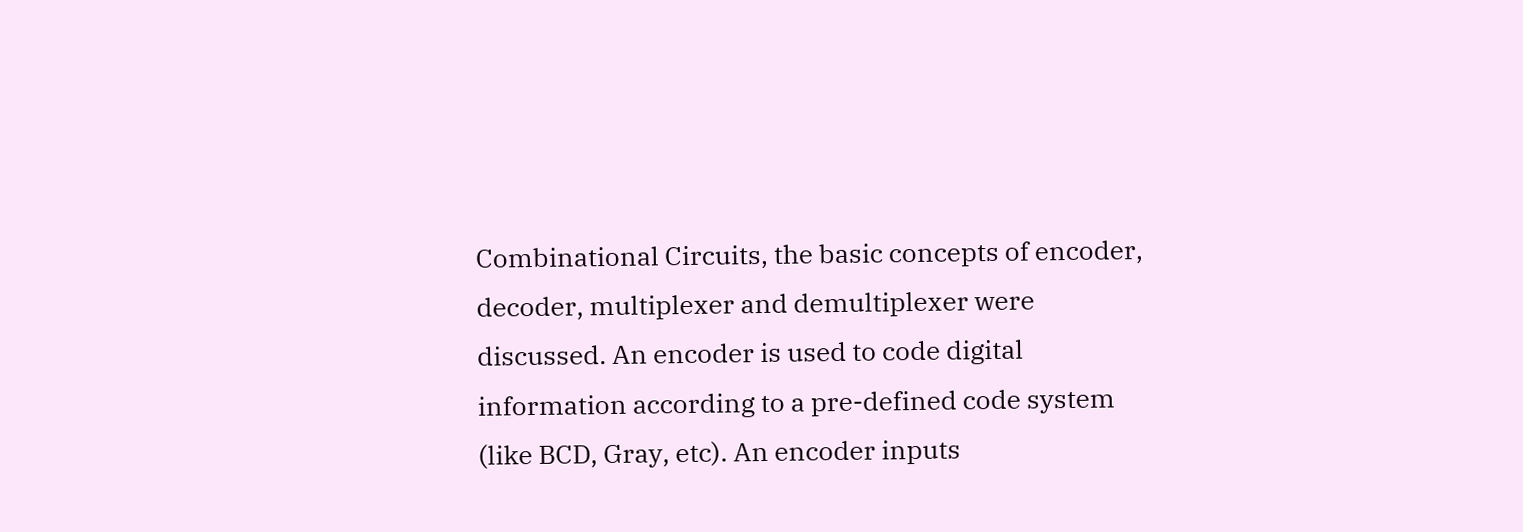Combinational Circuits, the basic concepts of encoder, decoder, multiplexer and demultiplexer were discussed. An encoder is used to code digital information according to a pre-defined code system (like BCD, Gray, etc). An encoder inputs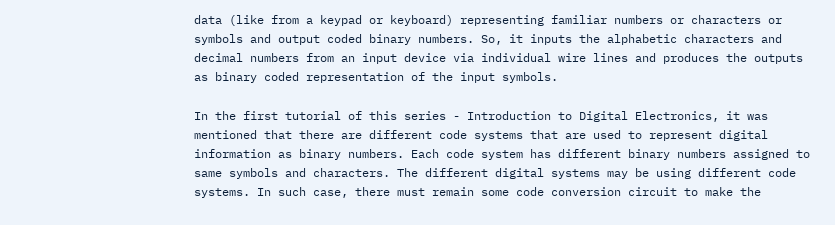data (like from a keypad or keyboard) representing familiar numbers or characters or symbols and output coded binary numbers. So, it inputs the alphabetic characters and decimal numbers from an input device via individual wire lines and produces the outputs as binary coded representation of the input symbols.

In the first tutorial of this series - Introduction to Digital Electronics, it was mentioned that there are different code systems that are used to represent digital information as binary numbers. Each code system has different binary numbers assigned to same symbols and characters. The different digital systems may be using different code systems. In such case, there must remain some code conversion circuit to make the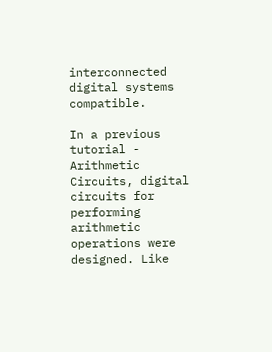interconnected digital systems compatible.

In a previous tutorial - Arithmetic Circuits, digital circuits for performing arithmetic operations were designed. Like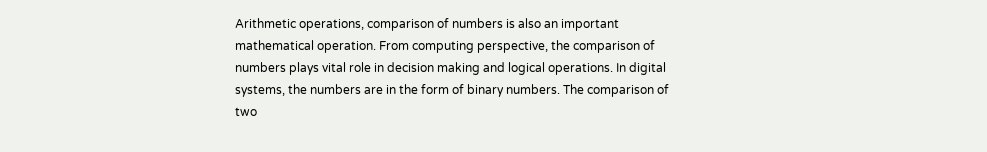Arithmetic operations, comparison of numbers is also an important mathematical operation. From computing perspective, the comparison of numbers plays vital role in decision making and logical operations. In digital systems, the numbers are in the form of binary numbers. The comparison of two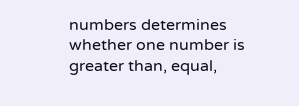numbers determines whether one number is greater than, equal,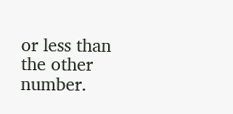or less than the other number.